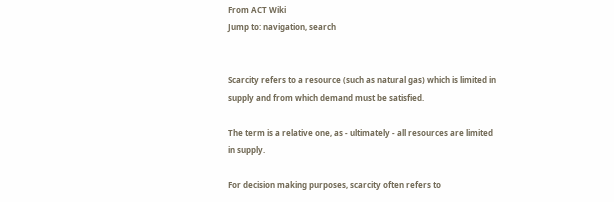From ACT Wiki
Jump to: navigation, search


Scarcity refers to a resource (such as natural gas) which is limited in supply and from which demand must be satisfied.

The term is a relative one, as - ultimately - all resources are limited in supply.

For decision making purposes, scarcity often refers to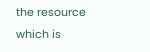the resource which is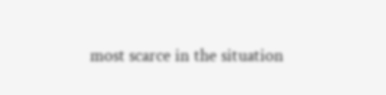most scarce in the situation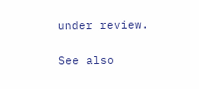under review.

See also